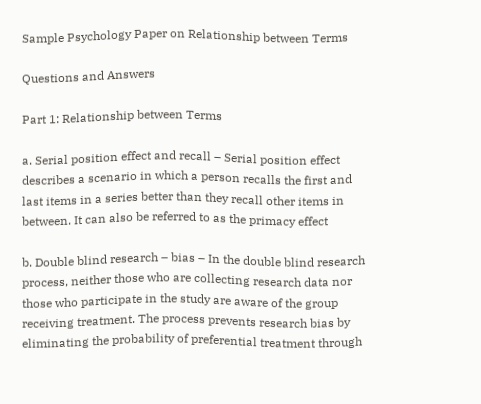Sample Psychology Paper on Relationship between Terms

Questions and Answers

Part 1: Relationship between Terms

a. Serial position effect and recall – Serial position effect describes a scenario in which a person recalls the first and last items in a series better than they recall other items in between. It can also be referred to as the primacy effect

b. Double blind research – bias – In the double blind research process, neither those who are collecting research data nor those who participate in the study are aware of the group receiving treatment. The process prevents research bias by eliminating the probability of preferential treatment through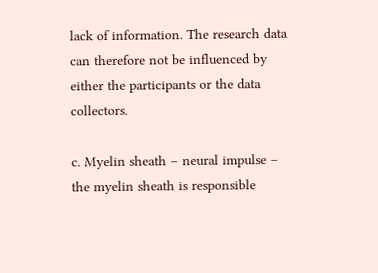lack of information. The research data can therefore not be influenced by either the participants or the data collectors.

c. Myelin sheath – neural impulse – the myelin sheath is responsible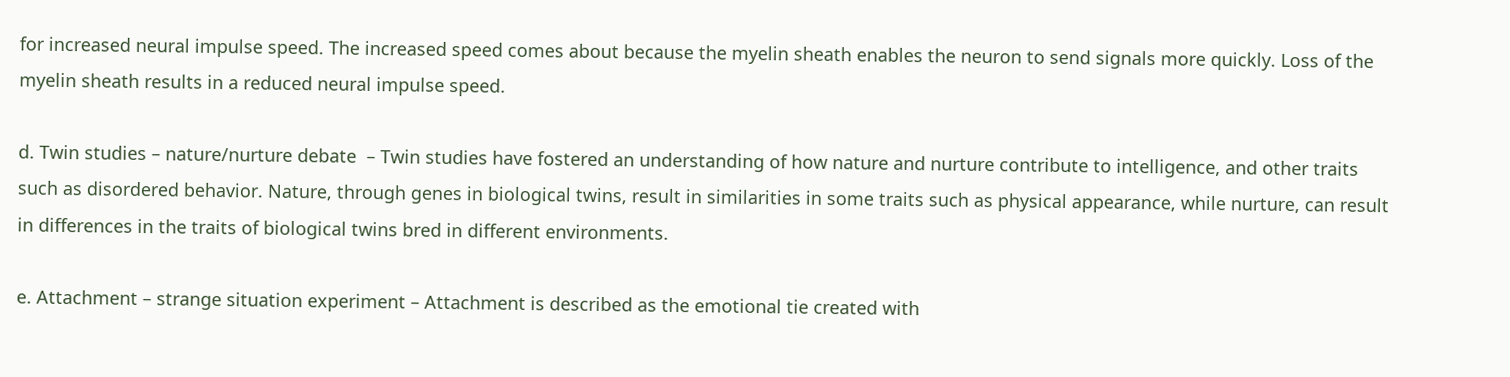for increased neural impulse speed. The increased speed comes about because the myelin sheath enables the neuron to send signals more quickly. Loss of the myelin sheath results in a reduced neural impulse speed.

d. Twin studies – nature/nurture debate  – Twin studies have fostered an understanding of how nature and nurture contribute to intelligence, and other traits such as disordered behavior. Nature, through genes in biological twins, result in similarities in some traits such as physical appearance, while nurture, can result in differences in the traits of biological twins bred in different environments.

e. Attachment – strange situation experiment – Attachment is described as the emotional tie created with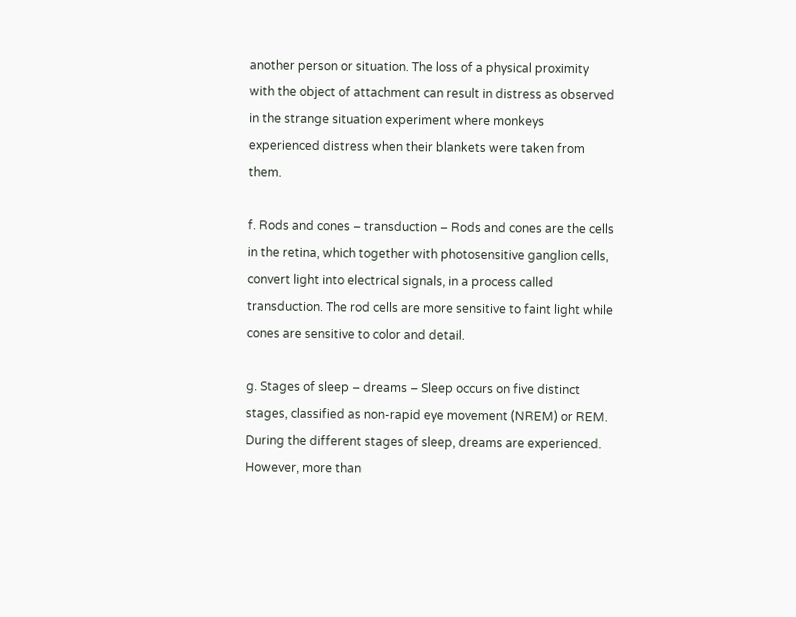another person or situation. The loss of a physical proximity with the object of attachment can result in distress as observed in the strange situation experiment where monkeys experienced distress when their blankets were taken from them.

f. Rods and cones – transduction – Rods and cones are the cells in the retina, which together with photosensitive ganglion cells, convert light into electrical signals, in a process called transduction. The rod cells are more sensitive to faint light while cones are sensitive to color and detail.

g. Stages of sleep – dreams – Sleep occurs on five distinct stages, classified as non-rapid eye movement (NREM) or REM. During the different stages of sleep, dreams are experienced. However, more than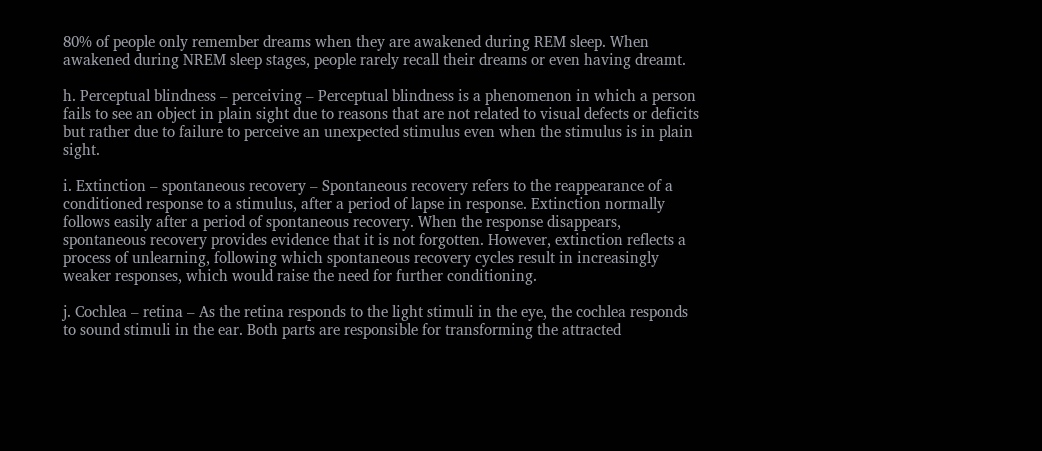80% of people only remember dreams when they are awakened during REM sleep. When awakened during NREM sleep stages, people rarely recall their dreams or even having dreamt.

h. Perceptual blindness – perceiving – Perceptual blindness is a phenomenon in which a person fails to see an object in plain sight due to reasons that are not related to visual defects or deficits but rather due to failure to perceive an unexpected stimulus even when the stimulus is in plain sight.

i. Extinction – spontaneous recovery – Spontaneous recovery refers to the reappearance of a conditioned response to a stimulus, after a period of lapse in response. Extinction normally follows easily after a period of spontaneous recovery. When the response disappears, spontaneous recovery provides evidence that it is not forgotten. However, extinction reflects a process of unlearning, following which spontaneous recovery cycles result in increasingly weaker responses, which would raise the need for further conditioning.

j. Cochlea – retina – As the retina responds to the light stimuli in the eye, the cochlea responds to sound stimuli in the ear. Both parts are responsible for transforming the attracted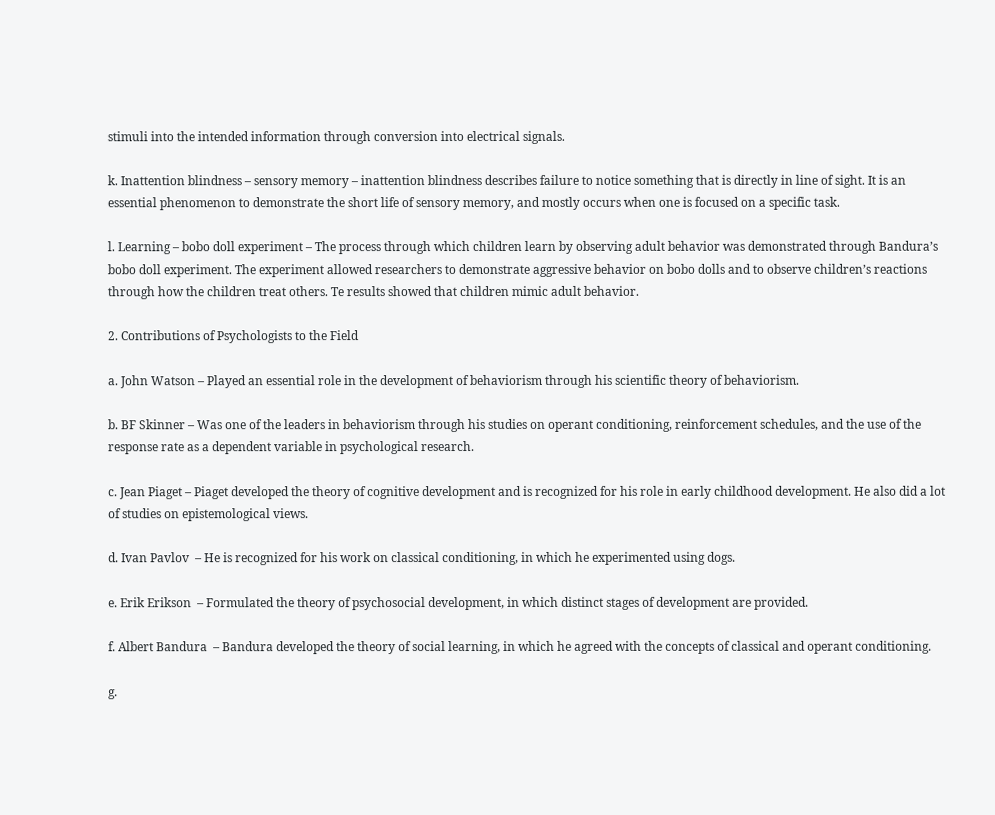stimuli into the intended information through conversion into electrical signals.

k. Inattention blindness – sensory memory – inattention blindness describes failure to notice something that is directly in line of sight. It is an essential phenomenon to demonstrate the short life of sensory memory, and mostly occurs when one is focused on a specific task.

l. Learning – bobo doll experiment – The process through which children learn by observing adult behavior was demonstrated through Bandura’s bobo doll experiment. The experiment allowed researchers to demonstrate aggressive behavior on bobo dolls and to observe children’s reactions through how the children treat others. Te results showed that children mimic adult behavior.

2. Contributions of Psychologists to the Field

a. John Watson – Played an essential role in the development of behaviorism through his scientific theory of behaviorism.

b. BF Skinner – Was one of the leaders in behaviorism through his studies on operant conditioning, reinforcement schedules, and the use of the response rate as a dependent variable in psychological research.

c. Jean Piaget – Piaget developed the theory of cognitive development and is recognized for his role in early childhood development. He also did a lot of studies on epistemological views.

d. Ivan Pavlov  – He is recognized for his work on classical conditioning, in which he experimented using dogs.

e. Erik Erikson  – Formulated the theory of psychosocial development, in which distinct stages of development are provided.

f. Albert Bandura  – Bandura developed the theory of social learning, in which he agreed with the concepts of classical and operant conditioning.

g.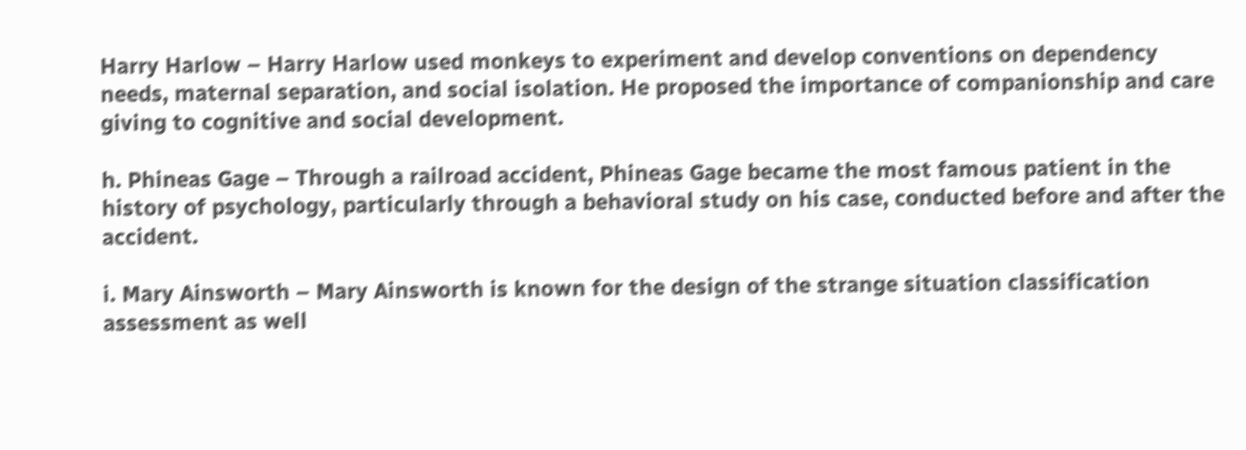Harry Harlow – Harry Harlow used monkeys to experiment and develop conventions on dependency needs, maternal separation, and social isolation. He proposed the importance of companionship and care giving to cognitive and social development.

h. Phineas Gage – Through a railroad accident, Phineas Gage became the most famous patient in the history of psychology, particularly through a behavioral study on his case, conducted before and after the accident.

i. Mary Ainsworth – Mary Ainsworth is known for the design of the strange situation classification assessment as well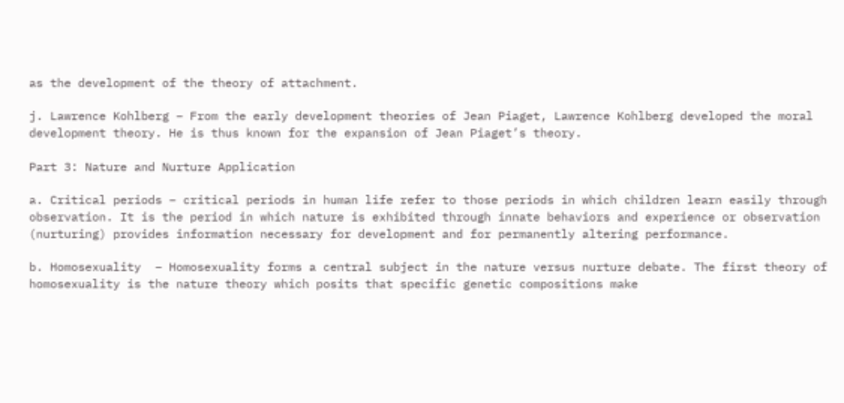as the development of the theory of attachment.

j. Lawrence Kohlberg – From the early development theories of Jean Piaget, Lawrence Kohlberg developed the moral development theory. He is thus known for the expansion of Jean Piaget’s theory.

Part 3: Nature and Nurture Application

a. Critical periods – critical periods in human life refer to those periods in which children learn easily through observation. It is the period in which nature is exhibited through innate behaviors and experience or observation (nurturing) provides information necessary for development and for permanently altering performance.

b. Homosexuality  – Homosexuality forms a central subject in the nature versus nurture debate. The first theory of homosexuality is the nature theory which posits that specific genetic compositions make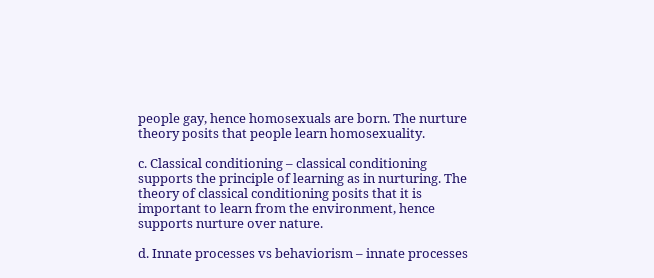people gay, hence homosexuals are born. The nurture theory posits that people learn homosexuality.

c. Classical conditioning – classical conditioning supports the principle of learning as in nurturing. The theory of classical conditioning posits that it is important to learn from the environment, hence supports nurture over nature.

d. Innate processes vs behaviorism – innate processes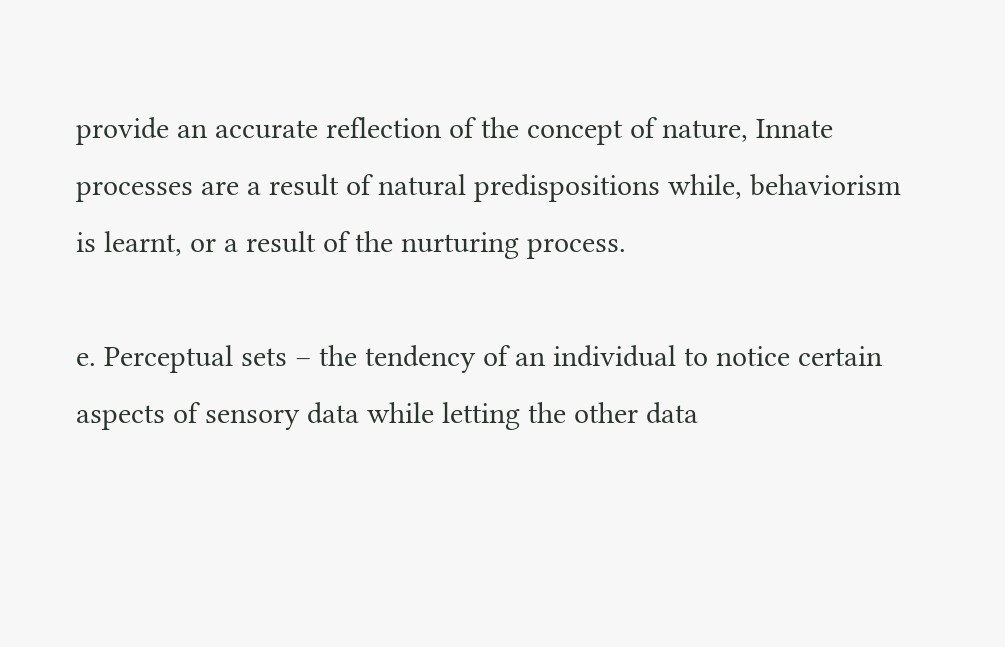provide an accurate reflection of the concept of nature, Innate processes are a result of natural predispositions while, behaviorism is learnt, or a result of the nurturing process.

e. Perceptual sets – the tendency of an individual to notice certain aspects of sensory data while letting the other data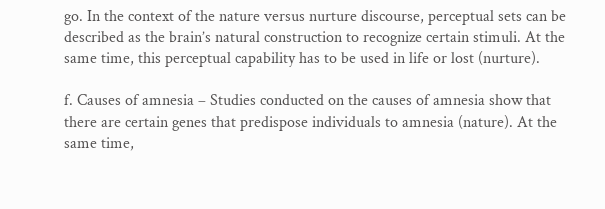go. In the context of the nature versus nurture discourse, perceptual sets can be described as the brain’s natural construction to recognize certain stimuli. At the same time, this perceptual capability has to be used in life or lost (nurture).

f. Causes of amnesia – Studies conducted on the causes of amnesia show that there are certain genes that predispose individuals to amnesia (nature). At the same time,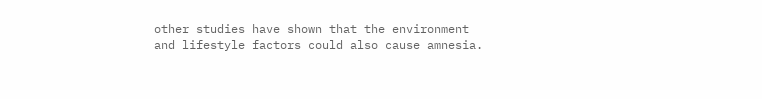other studies have shown that the environment and lifestyle factors could also cause amnesia.